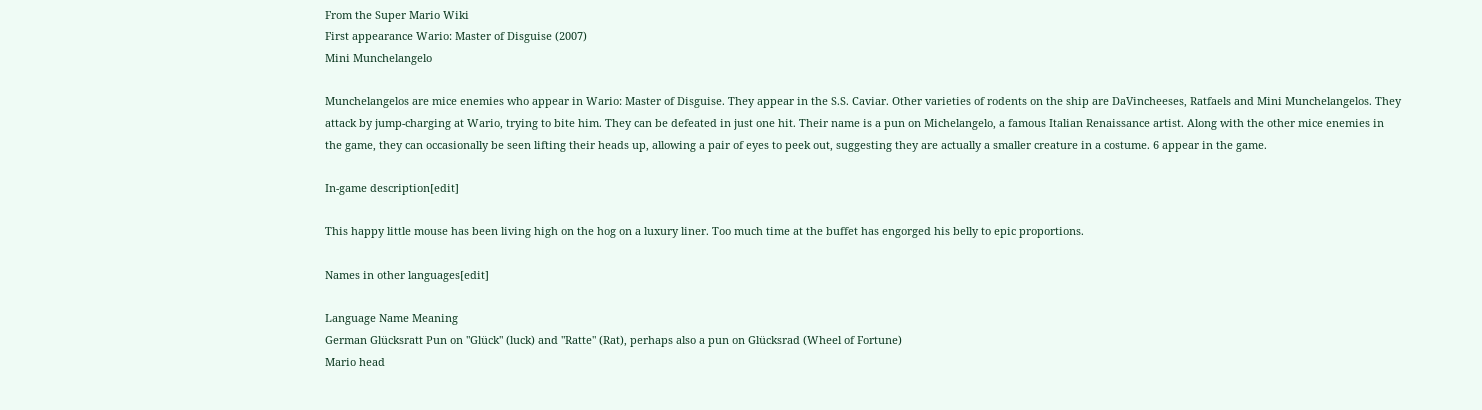From the Super Mario Wiki
First appearance Wario: Master of Disguise (2007)
Mini Munchelangelo

Munchelangelos are mice enemies who appear in Wario: Master of Disguise. They appear in the S.S. Caviar. Other varieties of rodents on the ship are DaVincheeses, Ratfaels and Mini Munchelangelos. They attack by jump-charging at Wario, trying to bite him. They can be defeated in just one hit. Their name is a pun on Michelangelo, a famous Italian Renaissance artist. Along with the other mice enemies in the game, they can occasionally be seen lifting their heads up, allowing a pair of eyes to peek out, suggesting they are actually a smaller creature in a costume. 6 appear in the game.

In-game description[edit]

This happy little mouse has been living high on the hog on a luxury liner. Too much time at the buffet has engorged his belly to epic proportions.

Names in other languages[edit]

Language Name Meaning
German Glücksratt Pun on "Glück" (luck) and "Ratte" (Rat), perhaps also a pun on Glücksrad (Wheel of Fortune)
Mario head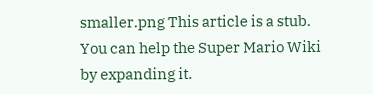smaller.png This article is a stub. You can help the Super Mario Wiki by expanding it.